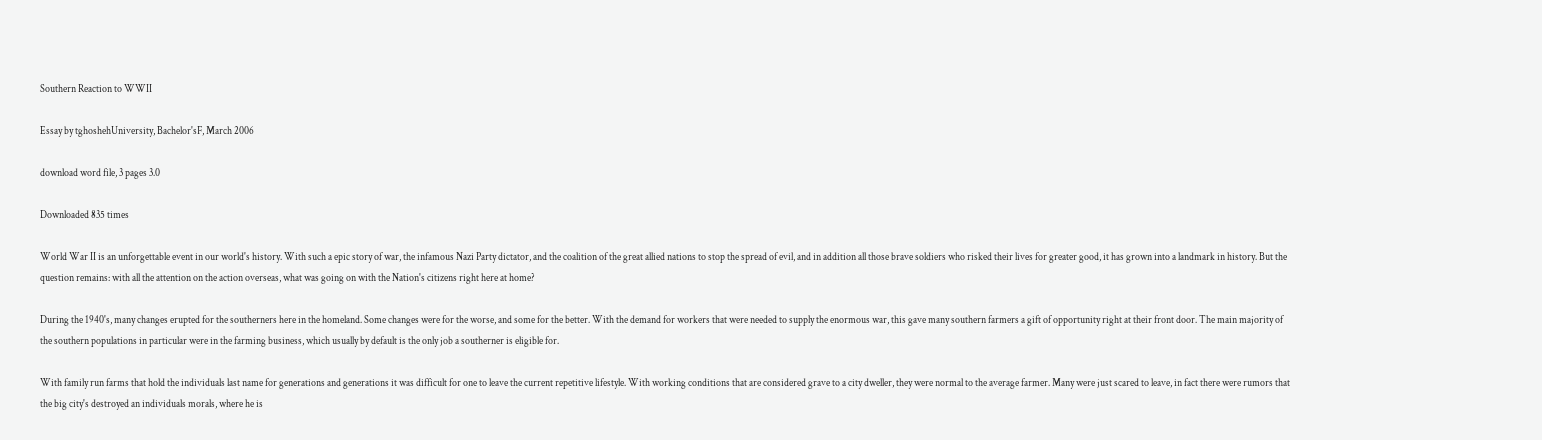Southern Reaction to WWII

Essay by tghoshehUniversity, Bachelor'sF, March 2006

download word file, 3 pages 3.0

Downloaded 835 times

World War II is an unforgettable event in our world's history. With such a epic story of war, the infamous Nazi Party dictator, and the coalition of the great allied nations to stop the spread of evil, and in addition all those brave soldiers who risked their lives for greater good, it has grown into a landmark in history. But the question remains: with all the attention on the action overseas, what was going on with the Nation's citizens right here at home?

During the 1940's, many changes erupted for the southerners here in the homeland. Some changes were for the worse, and some for the better. With the demand for workers that were needed to supply the enormous war, this gave many southern farmers a gift of opportunity right at their front door. The main majority of the southern populations in particular were in the farming business, which usually by default is the only job a southerner is eligible for.

With family run farms that hold the individuals last name for generations and generations it was difficult for one to leave the current repetitive lifestyle. With working conditions that are considered grave to a city dweller, they were normal to the average farmer. Many were just scared to leave, in fact there were rumors that the big city's destroyed an individuals morals, where he is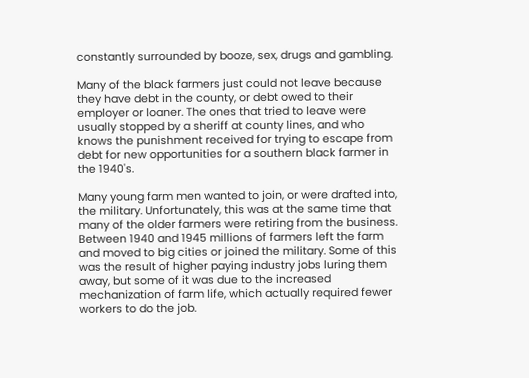constantly surrounded by booze, sex, drugs and gambling.

Many of the black farmers just could not leave because they have debt in the county, or debt owed to their employer or loaner. The ones that tried to leave were usually stopped by a sheriff at county lines, and who knows the punishment received for trying to escape from debt for new opportunities for a southern black farmer in the 1940's.

Many young farm men wanted to join, or were drafted into, the military. Unfortunately, this was at the same time that many of the older farmers were retiring from the business. Between 1940 and 1945 millions of farmers left the farm and moved to big cities or joined the military. Some of this was the result of higher paying industry jobs luring them away, but some of it was due to the increased mechanization of farm life, which actually required fewer workers to do the job.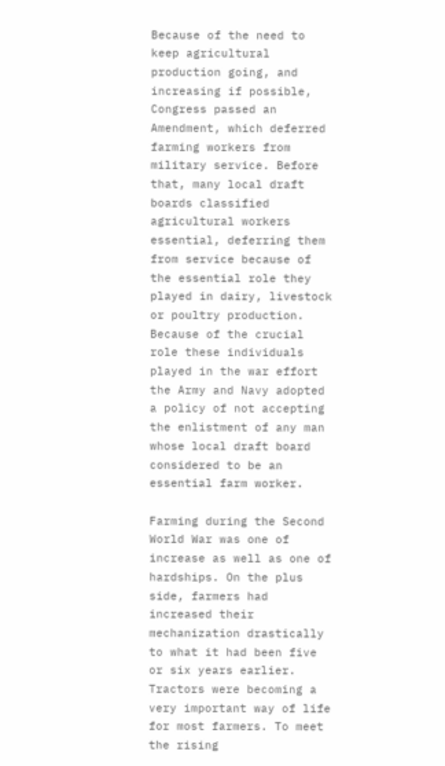Because of the need to keep agricultural production going, and increasing if possible, Congress passed an Amendment, which deferred farming workers from military service. Before that, many local draft boards classified agricultural workers essential, deferring them from service because of the essential role they played in dairy, livestock or poultry production. Because of the crucial role these individuals played in the war effort the Army and Navy adopted a policy of not accepting the enlistment of any man whose local draft board considered to be an essential farm worker.

Farming during the Second World War was one of increase as well as one of hardships. On the plus side, farmers had increased their mechanization drastically to what it had been five or six years earlier. Tractors were becoming a very important way of life for most farmers. To meet the rising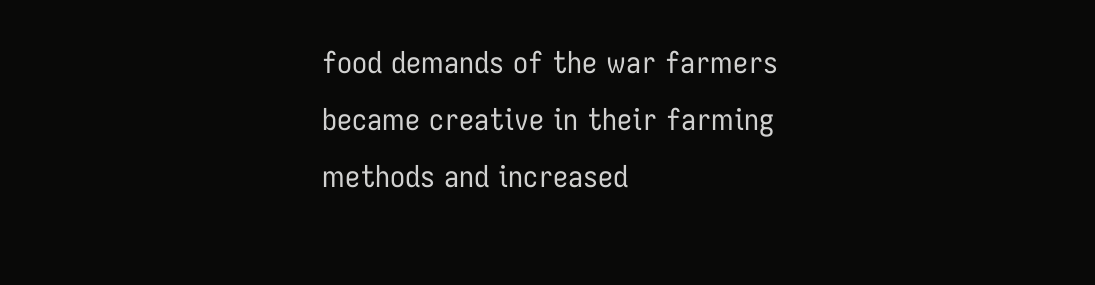food demands of the war farmers became creative in their farming methods and increased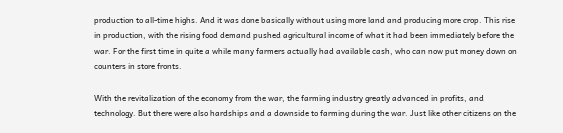production to all-time highs. And it was done basically without using more land and producing more crop. This rise in production, with the rising food demand pushed agricultural income of what it had been immediately before the war. For the first time in quite a while many farmers actually had available cash, who can now put money down on counters in store fronts.

With the revitalization of the economy from the war, the farming industry greatly advanced in profits, and technology. But there were also hardships and a downside to farming during the war. Just like other citizens on the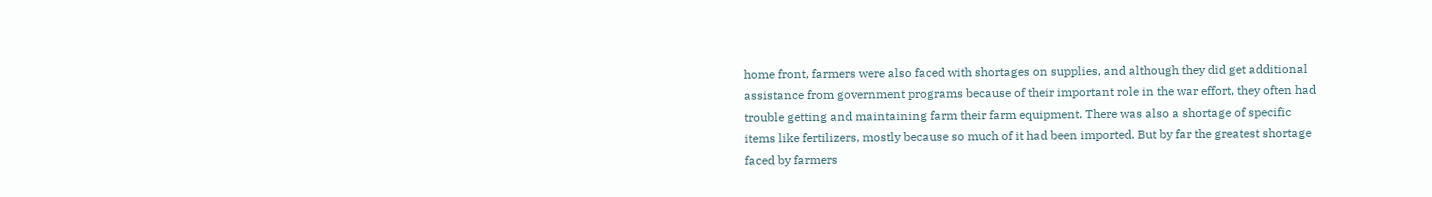home front, farmers were also faced with shortages on supplies, and although they did get additional assistance from government programs because of their important role in the war effort, they often had trouble getting and maintaining farm their farm equipment. There was also a shortage of specific items like fertilizers, mostly because so much of it had been imported. But by far the greatest shortage faced by farmers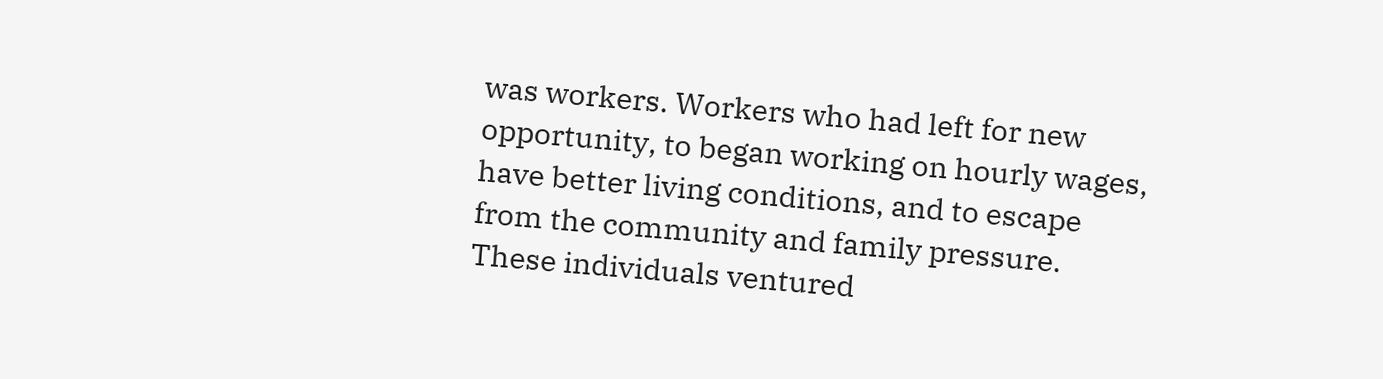was workers. Workers who had left for new opportunity, to began working on hourly wages, have better living conditions, and to escape from the community and family pressure. These individuals ventured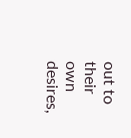out to their own desires,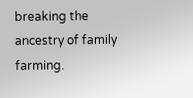breaking the ancestry of family farming.